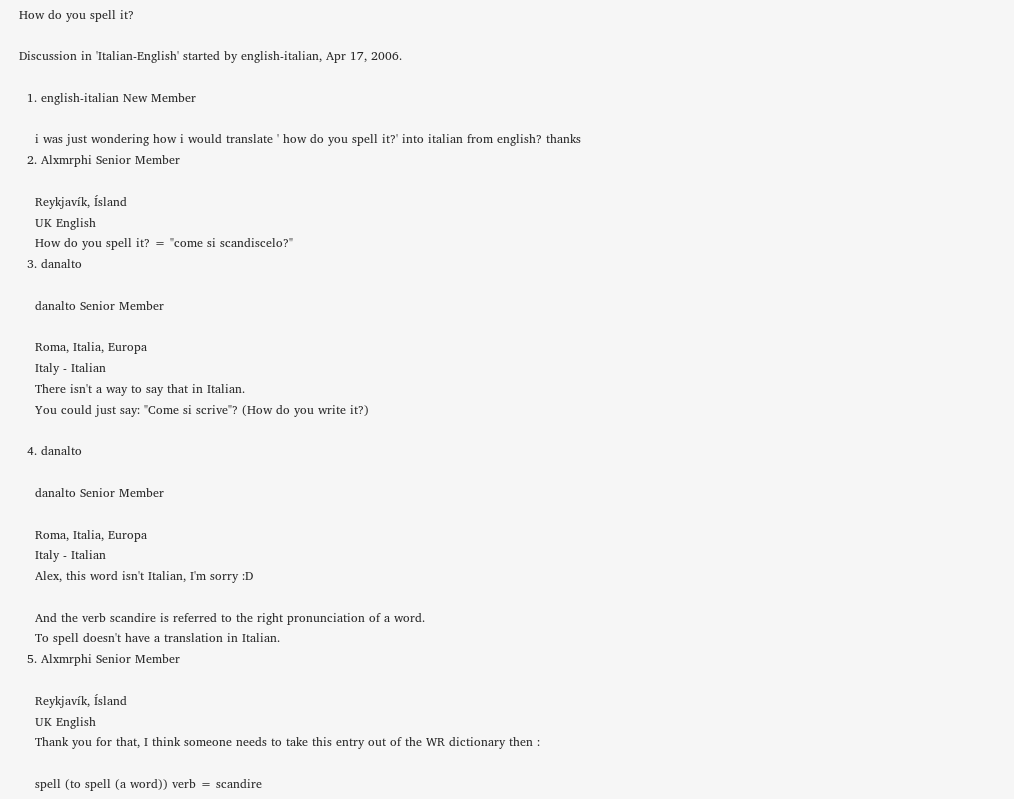How do you spell it?

Discussion in 'Italian-English' started by english-italian, Apr 17, 2006.

  1. english-italian New Member

    i was just wondering how i would translate ' how do you spell it?' into italian from english? thanks
  2. Alxmrphi Senior Member

    Reykjavík, Ísland
    UK English
    How do you spell it? = "come si scandiscelo?"
  3. danalto

    danalto Senior Member

    Roma, Italia, Europa
    Italy - Italian
    There isn't a way to say that in Italian.
    You could just say: "Come si scrive"? (How do you write it?)

  4. danalto

    danalto Senior Member

    Roma, Italia, Europa
    Italy - Italian
    Alex, this word isn't Italian, I'm sorry :D

    And the verb scandire is referred to the right pronunciation of a word.
    To spell doesn't have a translation in Italian.
  5. Alxmrphi Senior Member

    Reykjavík, Ísland
    UK English
    Thank you for that, I think someone needs to take this entry out of the WR dictionary then :

    spell (to spell (a word)) verb = scandire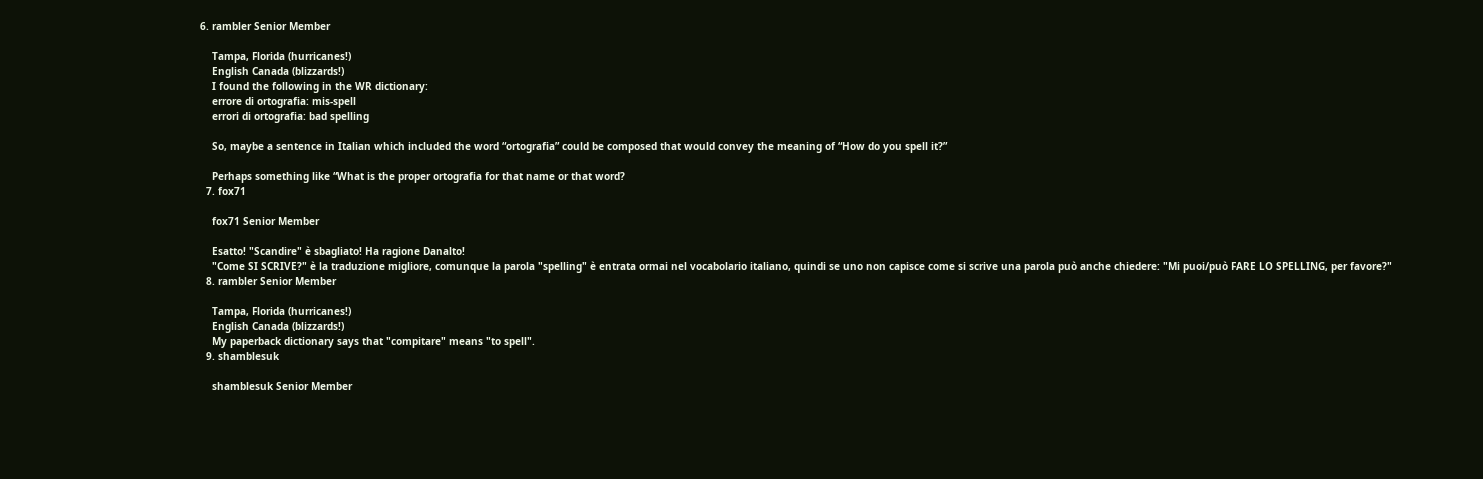6. rambler Senior Member

    Tampa, Florida (hurricanes!)
    English Canada (blizzards!)
    I found the following in the WR dictionary:
    errore di ortografia: mis-spell
    errori di ortografia: bad spelling

    So, maybe a sentence in Italian which included the word “ortografia” could be composed that would convey the meaning of “How do you spell it?”

    Perhaps something like “What is the proper ortografia for that name or that word?
  7. fox71

    fox71 Senior Member

    Esatto! "Scandire" è sbagliato! Ha ragione Danalto!
    "Come SI SCRIVE?" è la traduzione migliore, comunque la parola "spelling" è entrata ormai nel vocabolario italiano, quindi se uno non capisce come si scrive una parola può anche chiedere: "Mi puoi/può FARE LO SPELLING, per favore?"
  8. rambler Senior Member

    Tampa, Florida (hurricanes!)
    English Canada (blizzards!)
    My paperback dictionary says that "compitare" means "to spell".
  9. shamblesuk

    shamblesuk Senior Member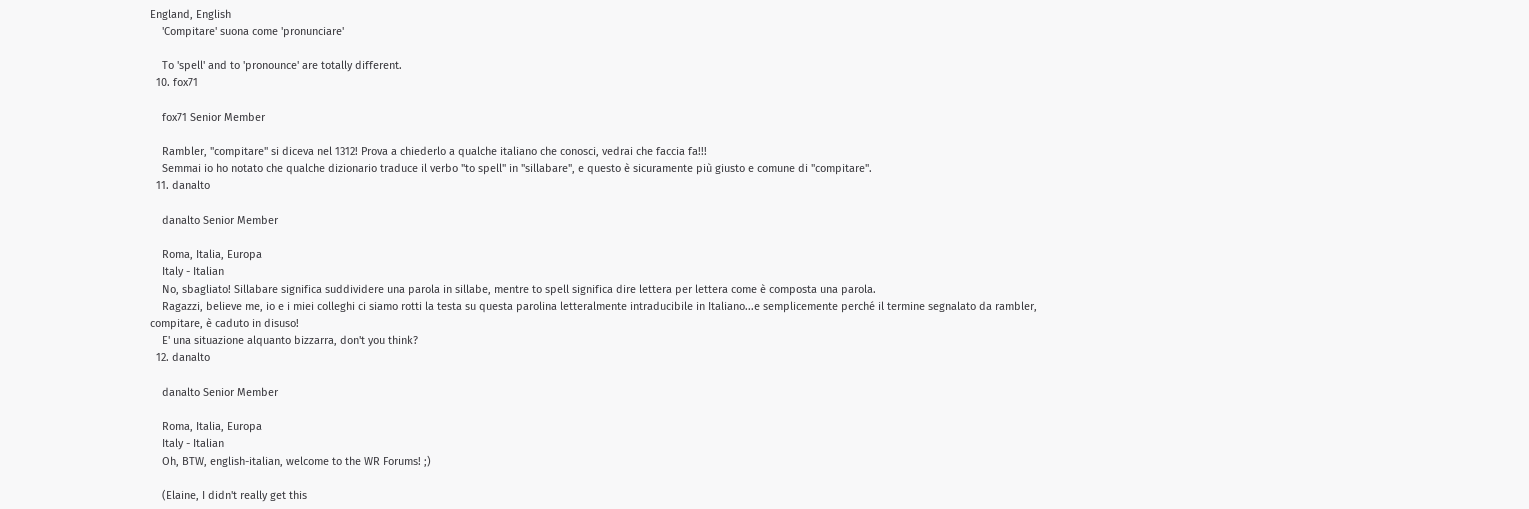England, English
    'Compitare' suona come 'pronunciare'

    To 'spell' and to 'pronounce' are totally different.
  10. fox71

    fox71 Senior Member

    Rambler, "compitare" si diceva nel 1312! Prova a chiederlo a qualche italiano che conosci, vedrai che faccia fa!!!
    Semmai io ho notato che qualche dizionario traduce il verbo "to spell" in "sillabare", e questo è sicuramente più giusto e comune di "compitare".
  11. danalto

    danalto Senior Member

    Roma, Italia, Europa
    Italy - Italian
    No, sbagliato! Sillabare significa suddividere una parola in sillabe, mentre to spell significa dire lettera per lettera come è composta una parola.
    Ragazzi, believe me, io e i miei colleghi ci siamo rotti la testa su questa parolina letteralmente intraducibile in Italiano...e semplicemente perché il termine segnalato da rambler, compitare, è caduto in disuso!
    E' una situazione alquanto bizzarra, don't you think?
  12. danalto

    danalto Senior Member

    Roma, Italia, Europa
    Italy - Italian
    Oh, BTW, english-italian, welcome to the WR Forums! ;)

    (Elaine, I didn't really get this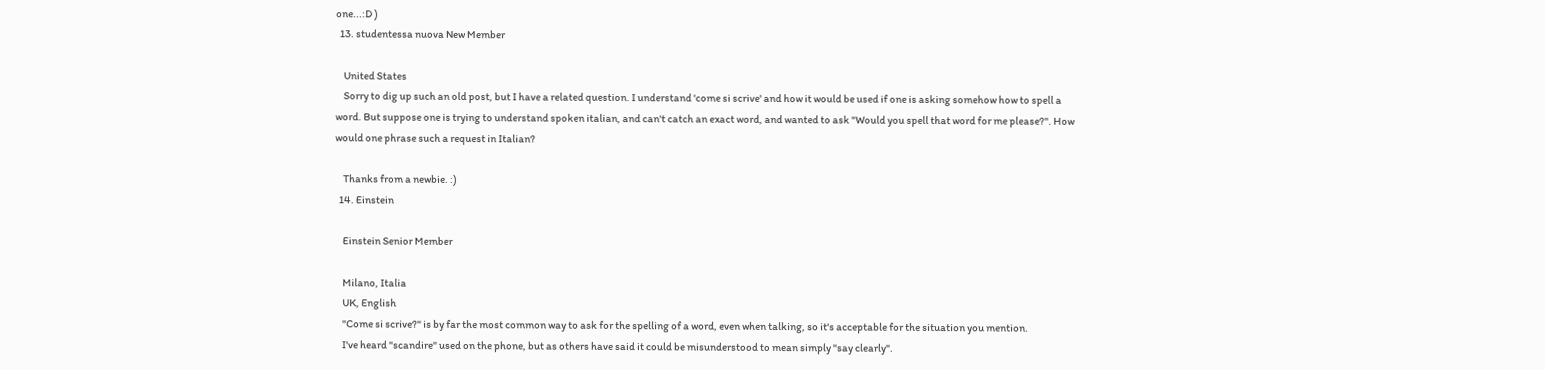one...:D )
  13. studentessa nuova New Member

    United States
    Sorry to dig up such an old post, but I have a related question. I understand 'come si scrive' and how it would be used if one is asking somehow how to spell a word. But suppose one is trying to understand spoken italian, and can't catch an exact word, and wanted to ask "Would you spell that word for me please?". How would one phrase such a request in Italian?

    Thanks from a newbie. :)
  14. Einstein

    Einstein Senior Member

    Milano, Italia
    UK, English
    "Come si scrive?" is by far the most common way to ask for the spelling of a word, even when talking, so it's acceptable for the situation you mention.
    I've heard "scandire" used on the phone, but as others have said it could be misunderstood to mean simply "say clearly".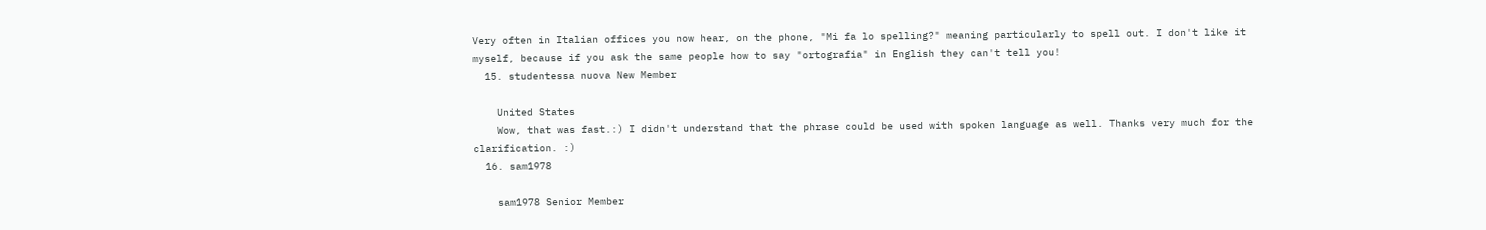Very often in Italian offices you now hear, on the phone, "Mi fa lo spelling?" meaning particularly to spell out. I don't like it myself, because if you ask the same people how to say "ortografia" in English they can't tell you!
  15. studentessa nuova New Member

    United States
    Wow, that was fast.:) I didn't understand that the phrase could be used with spoken language as well. Thanks very much for the clarification. :)
  16. sam1978

    sam1978 Senior Member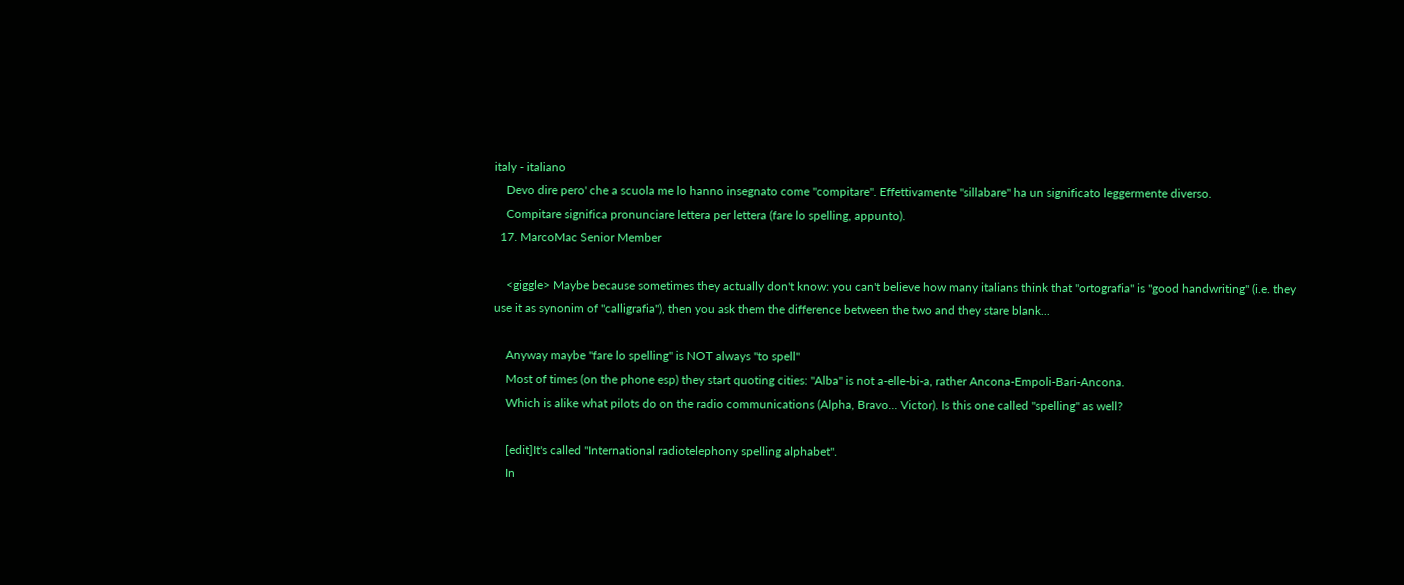italy - italiano
    Devo dire pero' che a scuola me lo hanno insegnato come "compitare". Effettivamente "sillabare" ha un significato leggermente diverso.
    Compitare significa pronunciare lettera per lettera (fare lo spelling, appunto).
  17. MarcoMac Senior Member

    <giggle> Maybe because sometimes they actually don't know: you can't believe how many italians think that "ortografia" is "good handwriting" (i.e. they use it as synonim of "calligrafia"), then you ask them the difference between the two and they stare blank...

    Anyway maybe "fare lo spelling" is NOT always "to spell"
    Most of times (on the phone esp) they start quoting cities: "Alba" is not a-elle-bi-a, rather Ancona-Empoli-Bari-Ancona.
    Which is alike what pilots do on the radio communications (Alpha, Bravo... Victor). Is this one called "spelling" as well?

    [edit]It's called "International radiotelephony spelling alphabet".
    In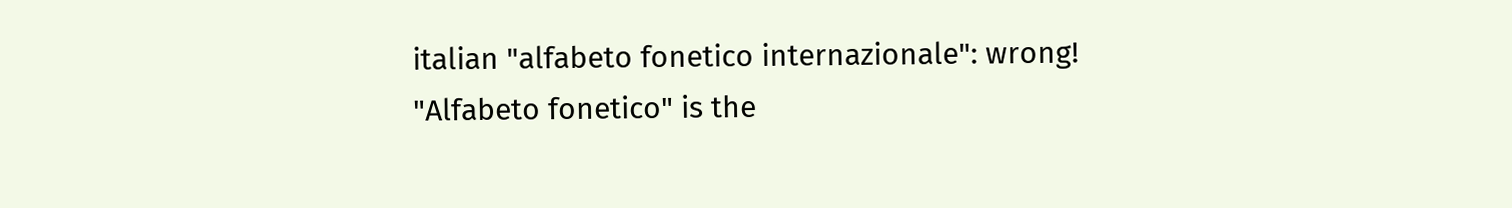italian "alfabeto fonetico internazionale": wrong! "Alfabeto fonetico" is the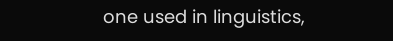one used in linguistics,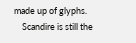made up of glyphs.
    Scandire is still the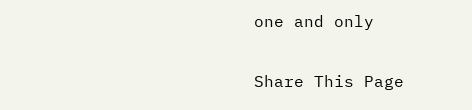one and only

Share This Page